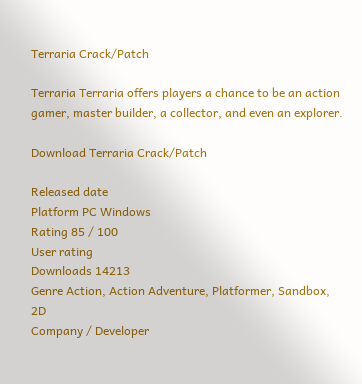Terraria Crack/Patch

Terraria Terraria offers players a chance to be an action gamer, master builder, a collector, and even an explorer.

Download Terraria Crack/Patch

Released date
Platform PC Windows
Rating 85 / 100
User rating
Downloads 14213
Genre Action, Action Adventure, Platformer, Sandbox, 2D
Company / Developer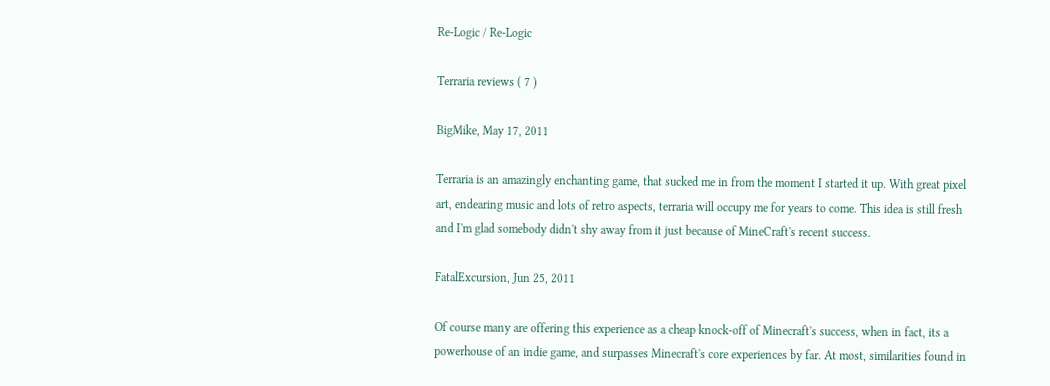Re-Logic / Re-Logic

Terraria reviews ( 7 )

BigMike, May 17, 2011

Terraria is an amazingly enchanting game, that sucked me in from the moment I started it up. With great pixel art, endearing music and lots of retro aspects, terraria will occupy me for years to come. This idea is still fresh and I'm glad somebody didn't shy away from it just because of MineCraft's recent success.

FatalExcursion, Jun 25, 2011

Of course many are offering this experience as a cheap knock-off of Minecraft's success, when in fact, its a powerhouse of an indie game, and surpasses Minecraft's core experiences by far. At most, similarities found in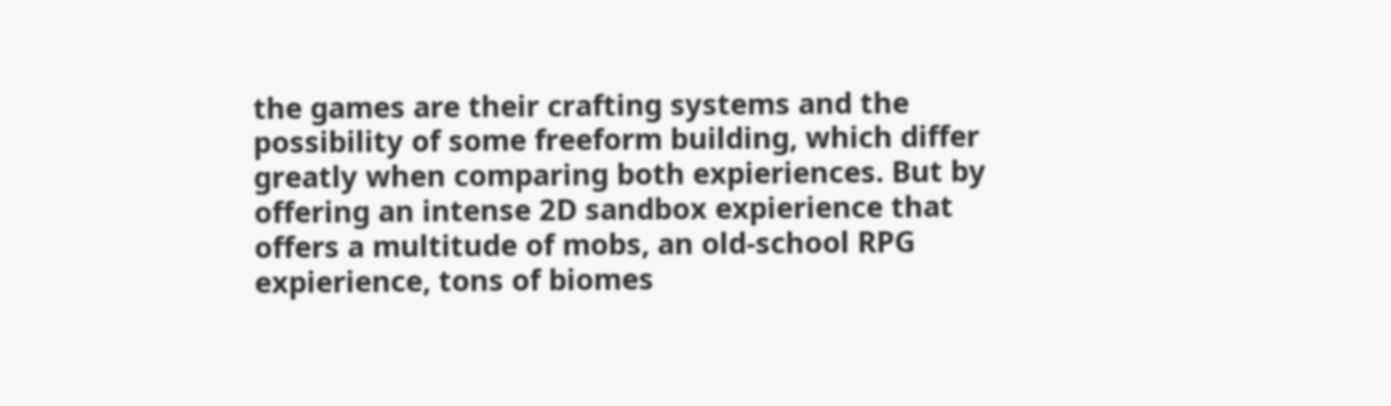the games are their crafting systems and the possibility of some freeform building, which differ greatly when comparing both expieriences. But by offering an intense 2D sandbox expierience that offers a multitude of mobs, an old-school RPG expierience, tons of biomes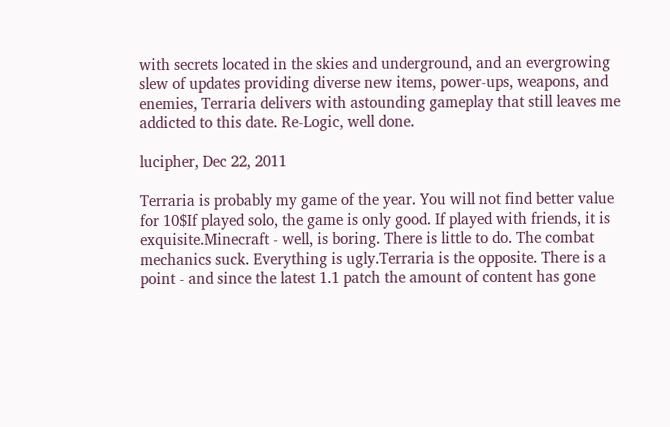with secrets located in the skies and underground, and an evergrowing slew of updates providing diverse new items, power-ups, weapons, and enemies, Terraria delivers with astounding gameplay that still leaves me addicted to this date. Re-Logic, well done.

lucipher, Dec 22, 2011

Terraria is probably my game of the year. You will not find better value for 10$If played solo, the game is only good. If played with friends, it is exquisite.Minecraft - well, is boring. There is little to do. The combat mechanics suck. Everything is ugly.Terraria is the opposite. There is a point - and since the latest 1.1 patch the amount of content has gone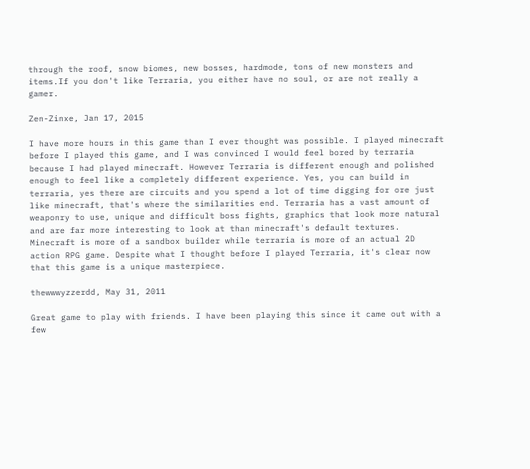through the roof, snow biomes, new bosses, hardmode, tons of new monsters and items.If you don't like Terraria, you either have no soul, or are not really a gamer.

Zen-Zinxe, Jan 17, 2015

I have more hours in this game than I ever thought was possible. I played minecraft before I played this game, and I was convinced I would feel bored by terraria because I had played minecraft. However Terraria is different enough and polished enough to feel like a completely different experience. Yes, you can build in terraria, yes there are circuits and you spend a lot of time digging for ore just like minecraft, that's where the similarities end. Terraria has a vast amount of weaponry to use, unique and difficult boss fights, graphics that look more natural and are far more interesting to look at than minecraft's default textures. Minecraft is more of a sandbox builder while terraria is more of an actual 2D action RPG game. Despite what I thought before I played Terraria, it's clear now that this game is a unique masterpiece.

thewwwyzzerdd, May 31, 2011

Great game to play with friends. I have been playing this since it came out with a few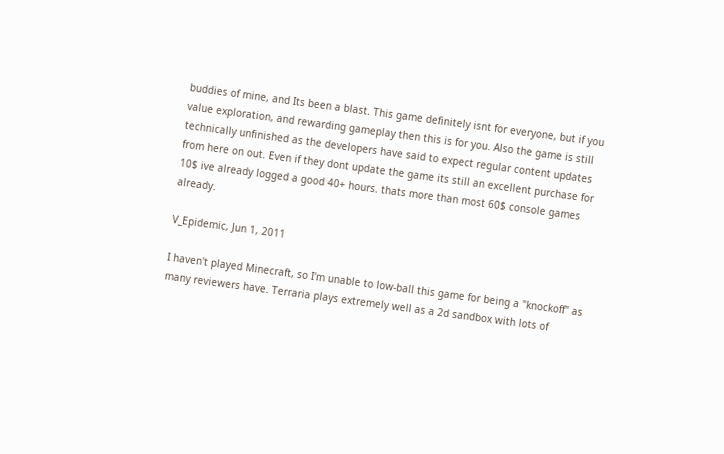buddies of mine, and Its been a blast. This game definitely isnt for everyone, but if you value exploration, and rewarding gameplay then this is for you. Also the game is still technically unfinished as the developers have said to expect regular content updates from here on out. Even if they dont update the game its still an excellent purchase for 10$ ive already logged a good 40+ hours. thats more than most 60$ console games already.

V_Epidemic, Jun 1, 2011

I haven't played Minecraft, so I'm unable to low-ball this game for being a "knockoff" as many reviewers have. Terraria plays extremely well as a 2d sandbox with lots of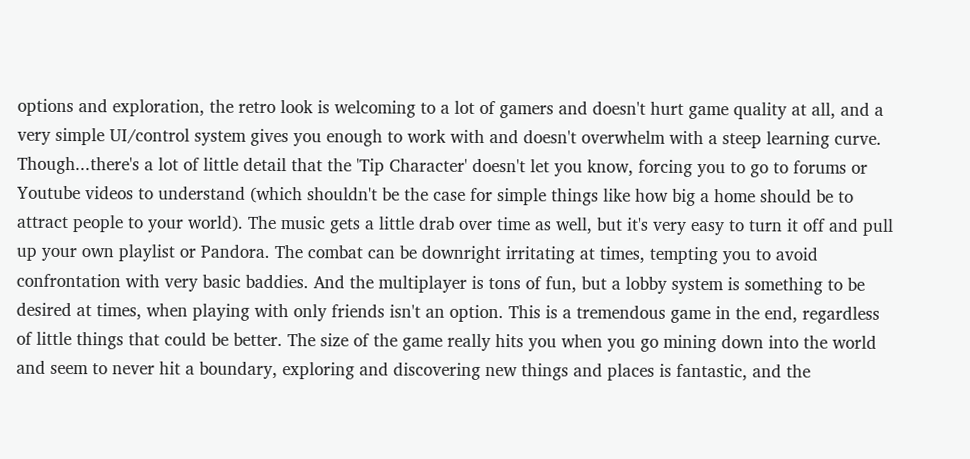options and exploration, the retro look is welcoming to a lot of gamers and doesn't hurt game quality at all, and a very simple UI/control system gives you enough to work with and doesn't overwhelm with a steep learning curve. Though...there's a lot of little detail that the 'Tip Character' doesn't let you know, forcing you to go to forums or Youtube videos to understand (which shouldn't be the case for simple things like how big a home should be to attract people to your world). The music gets a little drab over time as well, but it's very easy to turn it off and pull up your own playlist or Pandora. The combat can be downright irritating at times, tempting you to avoid confrontation with very basic baddies. And the multiplayer is tons of fun, but a lobby system is something to be desired at times, when playing with only friends isn't an option. This is a tremendous game in the end, regardless of little things that could be better. The size of the game really hits you when you go mining down into the world and seem to never hit a boundary, exploring and discovering new things and places is fantastic, and the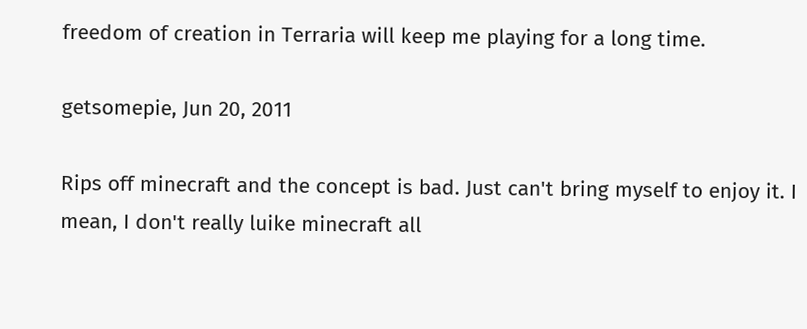freedom of creation in Terraria will keep me playing for a long time.

getsomepie, Jun 20, 2011

Rips off minecraft and the concept is bad. Just can't bring myself to enjoy it. I mean, I don't really luike minecraft all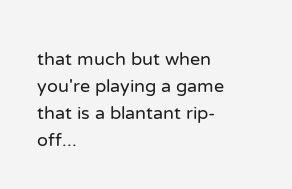that much but when you're playing a game that is a blantant rip-off...